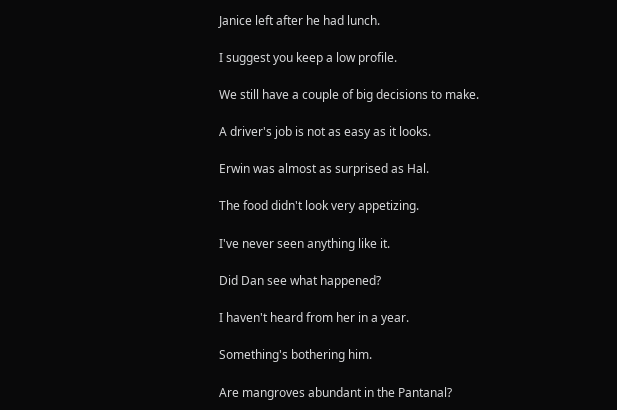Janice left after he had lunch.

I suggest you keep a low profile.

We still have a couple of big decisions to make.

A driver's job is not as easy as it looks.

Erwin was almost as surprised as Hal.

The food didn't look very appetizing.

I've never seen anything like it.

Did Dan see what happened?

I haven't heard from her in a year.

Something's bothering him.

Are mangroves abundant in the Pantanal?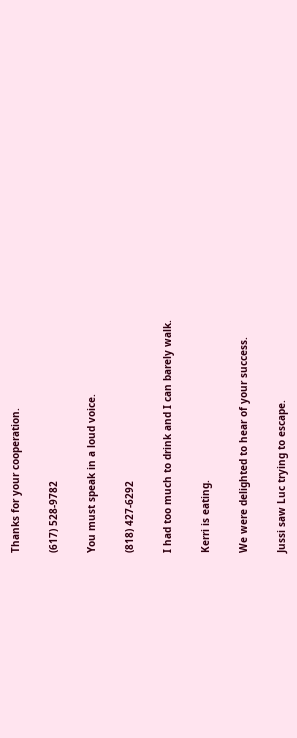Thanks for your cooperation.

(617) 528-9782

You must speak in a loud voice.

(818) 427-6292

I had too much to drink and I can barely walk.

Kerri is eating.

We were delighted to hear of your success.

Jussi saw Luc trying to escape.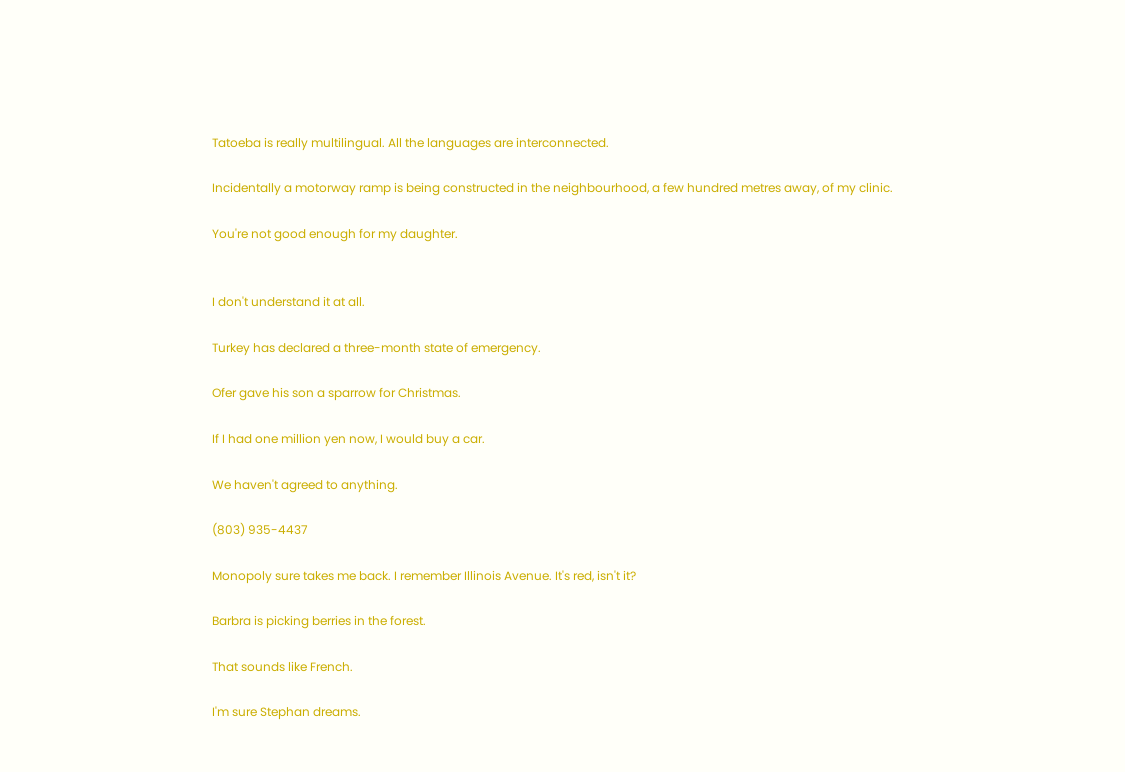Tatoeba is really multilingual. All the languages are interconnected.

Incidentally a motorway ramp is being constructed in the neighbourhood, a few hundred metres away, of my clinic.

You're not good enough for my daughter.


I don't understand it at all.

Turkey has declared a three-month state of emergency.

Ofer gave his son a sparrow for Christmas.

If I had one million yen now, I would buy a car.

We haven't agreed to anything.

(803) 935-4437

Monopoly sure takes me back. I remember Illinois Avenue. It's red, isn't it?

Barbra is picking berries in the forest.

That sounds like French.

I'm sure Stephan dreams.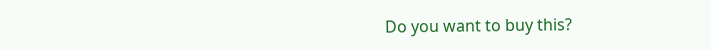Do you want to buy this?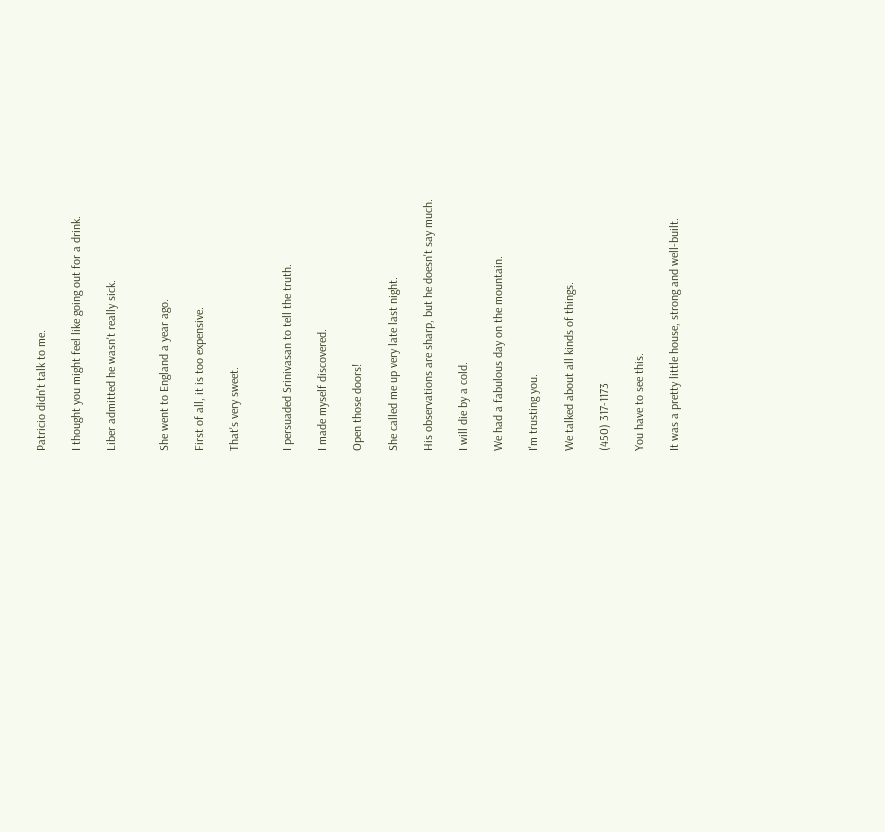Patricio didn't talk to me.

I thought you might feel like going out for a drink.

Liber admitted he wasn't really sick.


She went to England a year ago.

First of all, it is too expensive.

That's very sweet.


I persuaded Srinivasan to tell the truth.

I made myself discovered.

Open those doors!

She called me up very late last night.

His observations are sharp, but he doesn't say much.

I will die by a cold.

We had a fabulous day on the mountain.

I'm trusting you.

We talked about all kinds of things.

(450) 317-1173

You have to see this.

It was a pretty little house, strong and well-built.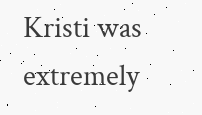Kristi was extremely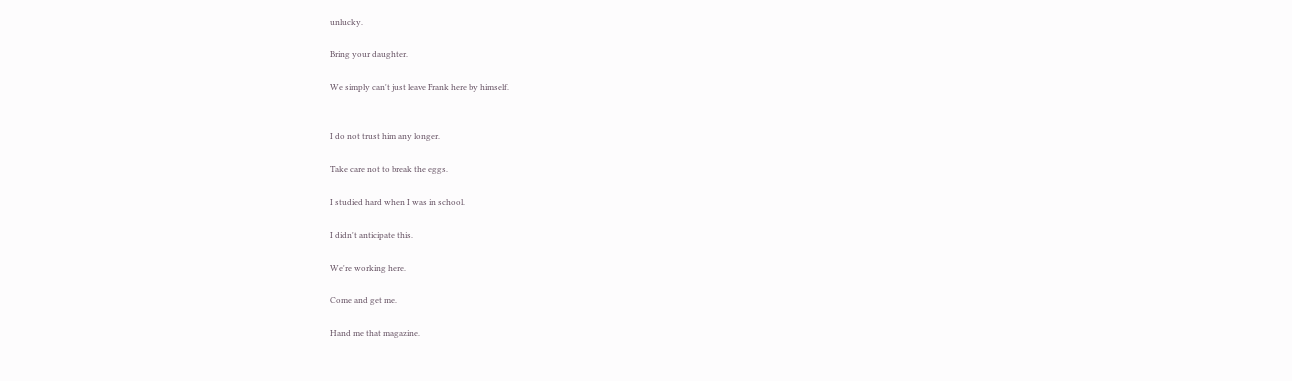unlucky.

Bring your daughter.

We simply can't just leave Frank here by himself.


I do not trust him any longer.

Take care not to break the eggs.

I studied hard when I was in school.

I didn't anticipate this.

We're working here.

Come and get me.

Hand me that magazine.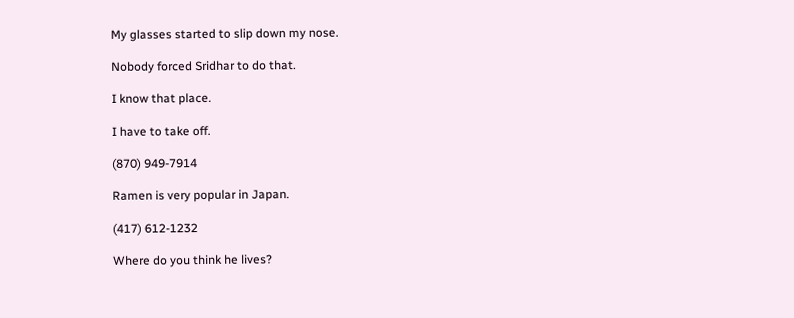My glasses started to slip down my nose.

Nobody forced Sridhar to do that.

I know that place.

I have to take off.

(870) 949-7914

Ramen is very popular in Japan.

(417) 612-1232

Where do you think he lives?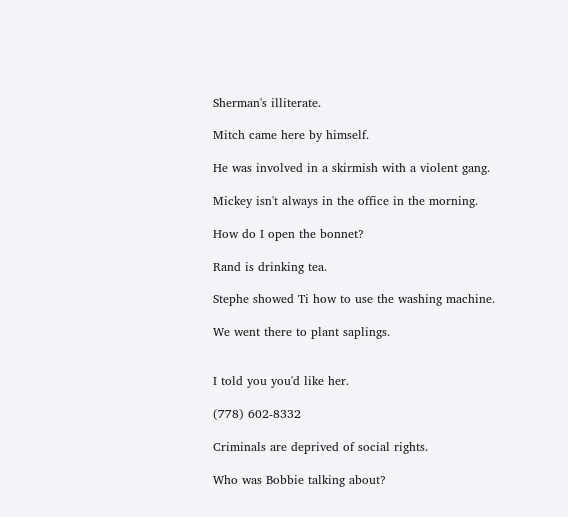Sherman's illiterate.

Mitch came here by himself.

He was involved in a skirmish with a violent gang.

Mickey isn't always in the office in the morning.

How do I open the bonnet?

Rand is drinking tea.

Stephe showed Ti how to use the washing machine.

We went there to plant saplings.


I told you you'd like her.

(778) 602-8332

Criminals are deprived of social rights.

Who was Bobbie talking about?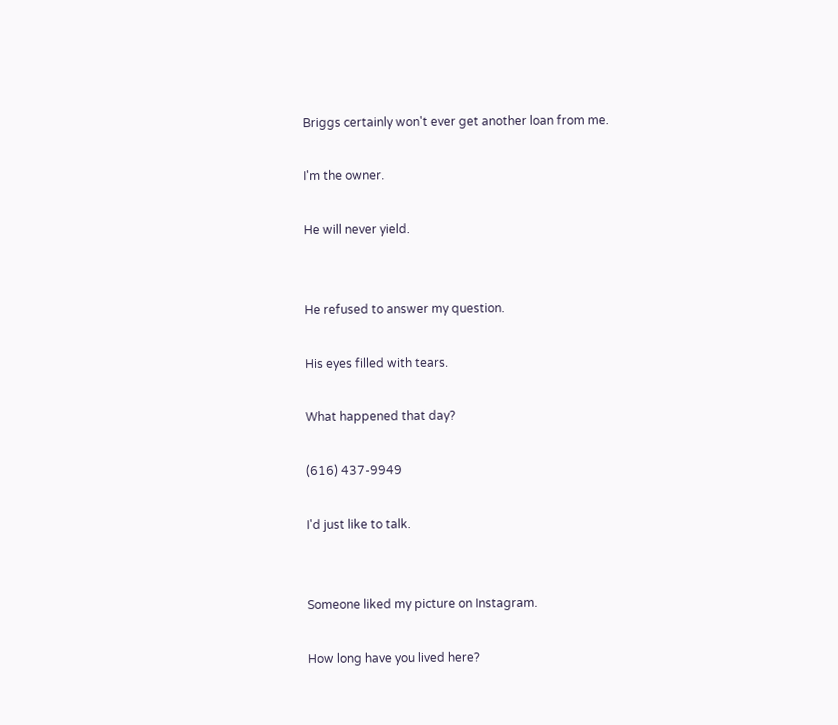Briggs certainly won't ever get another loan from me.

I'm the owner.

He will never yield.


He refused to answer my question.

His eyes filled with tears.

What happened that day?

(616) 437-9949

I'd just like to talk.


Someone liked my picture on Instagram.

How long have you lived here?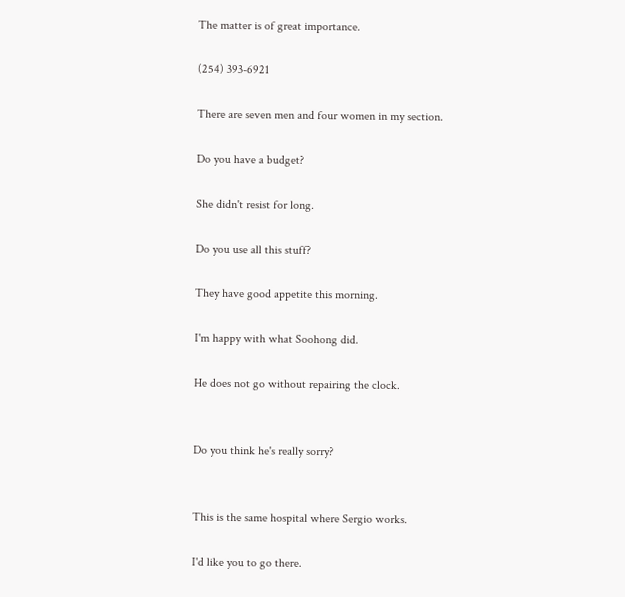The matter is of great importance.

(254) 393-6921

There are seven men and four women in my section.

Do you have a budget?

She didn't resist for long.

Do you use all this stuff?

They have good appetite this morning.

I'm happy with what Soohong did.

He does not go without repairing the clock.


Do you think he's really sorry?


This is the same hospital where Sergio works.

I'd like you to go there.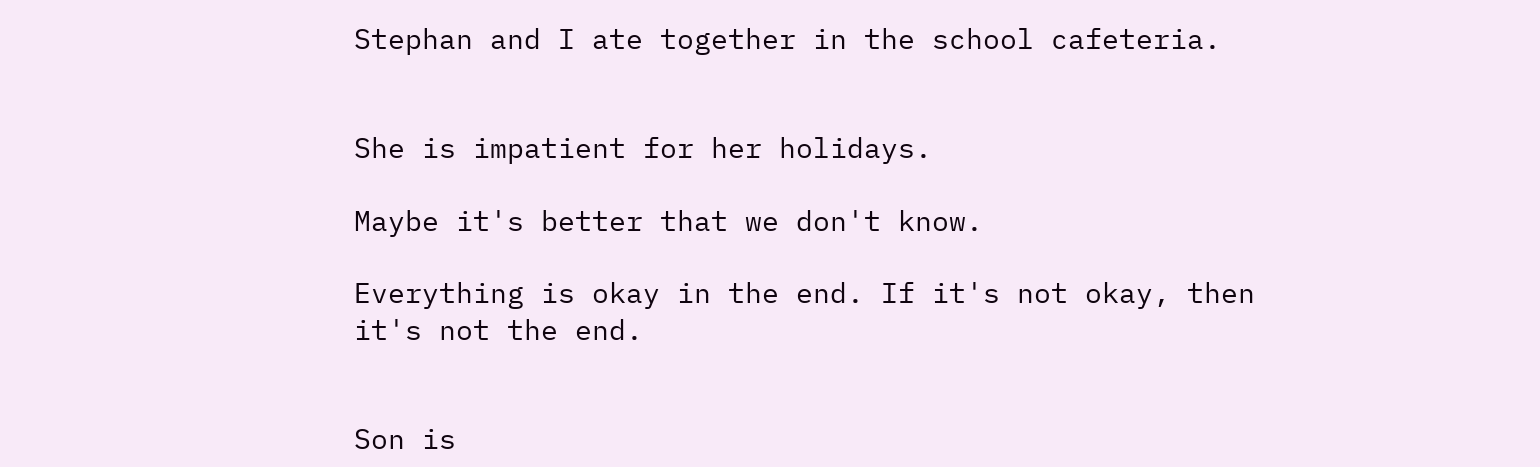Stephan and I ate together in the school cafeteria.


She is impatient for her holidays.

Maybe it's better that we don't know.

Everything is okay in the end. If it's not okay, then it's not the end.


Son is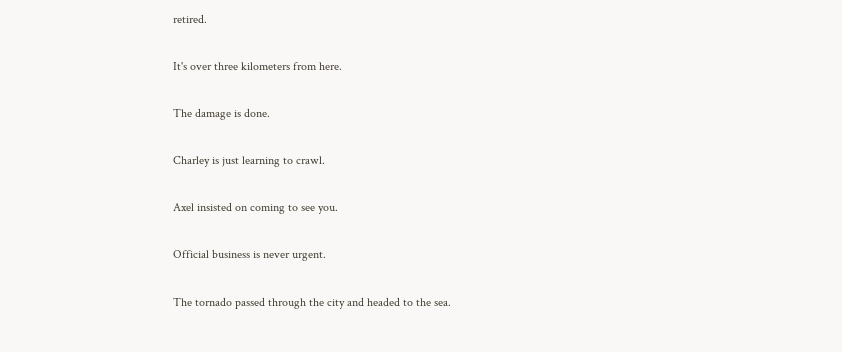retired.

It's over three kilometers from here.

The damage is done.

Charley is just learning to crawl.

Axel insisted on coming to see you.

Official business is never urgent.

The tornado passed through the city and headed to the sea.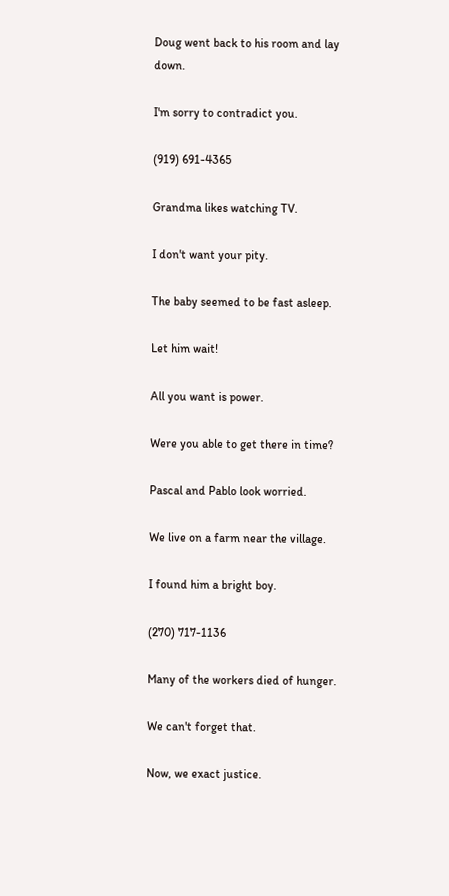Doug went back to his room and lay down.

I'm sorry to contradict you.

(919) 691-4365

Grandma likes watching TV.

I don't want your pity.

The baby seemed to be fast asleep.

Let him wait!

All you want is power.

Were you able to get there in time?

Pascal and Pablo look worried.

We live on a farm near the village.

I found him a bright boy.

(270) 717-1136

Many of the workers died of hunger.

We can't forget that.

Now, we exact justice.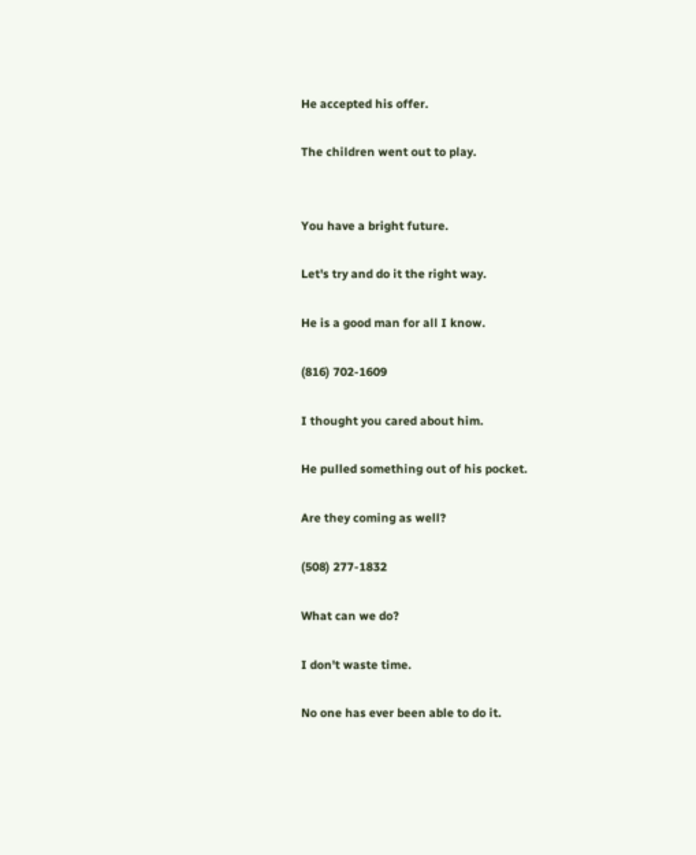He accepted his offer.

The children went out to play.


You have a bright future.

Let's try and do it the right way.

He is a good man for all I know.

(816) 702-1609

I thought you cared about him.

He pulled something out of his pocket.

Are they coming as well?

(508) 277-1832

What can we do?

I don't waste time.

No one has ever been able to do it.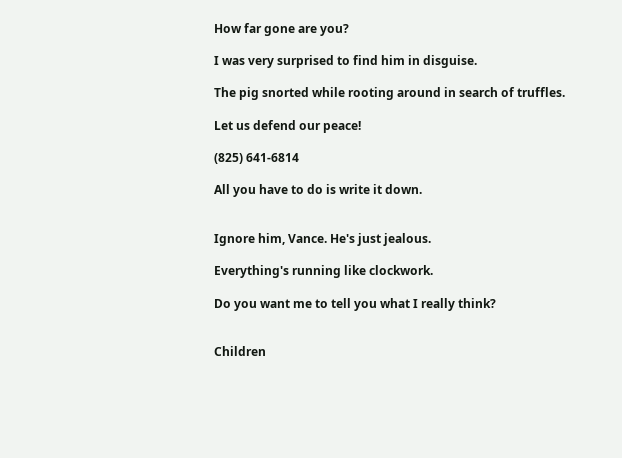How far gone are you?

I was very surprised to find him in disguise.

The pig snorted while rooting around in search of truffles.

Let us defend our peace!

(825) 641-6814

All you have to do is write it down.


Ignore him, Vance. He's just jealous.

Everything's running like clockwork.

Do you want me to tell you what I really think?


Children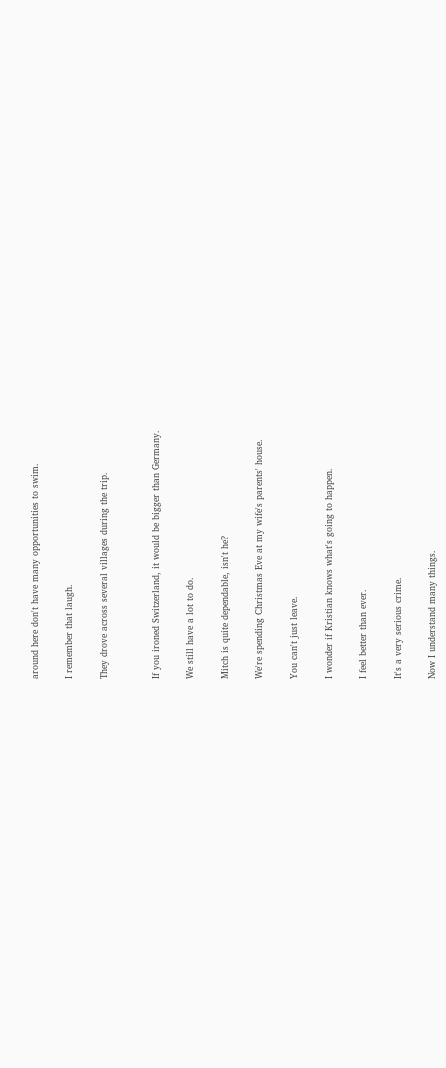around here don't have many opportunities to swim.

I remember that laugh.

They drove across several villages during the trip.


If you ironed Switzerland, it would be bigger than Germany.

We still have a lot to do.

Mitch is quite dependable, isn't he?

We're spending Christmas Eve at my wife's parents' house.

You can't just leave.

I wonder if Kristian knows what's going to happen.

I feel better than ever.

It's a very serious crime.

Now I understand many things.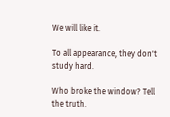We will like it.

To all appearance, they don't study hard.

Who broke the window? Tell the truth.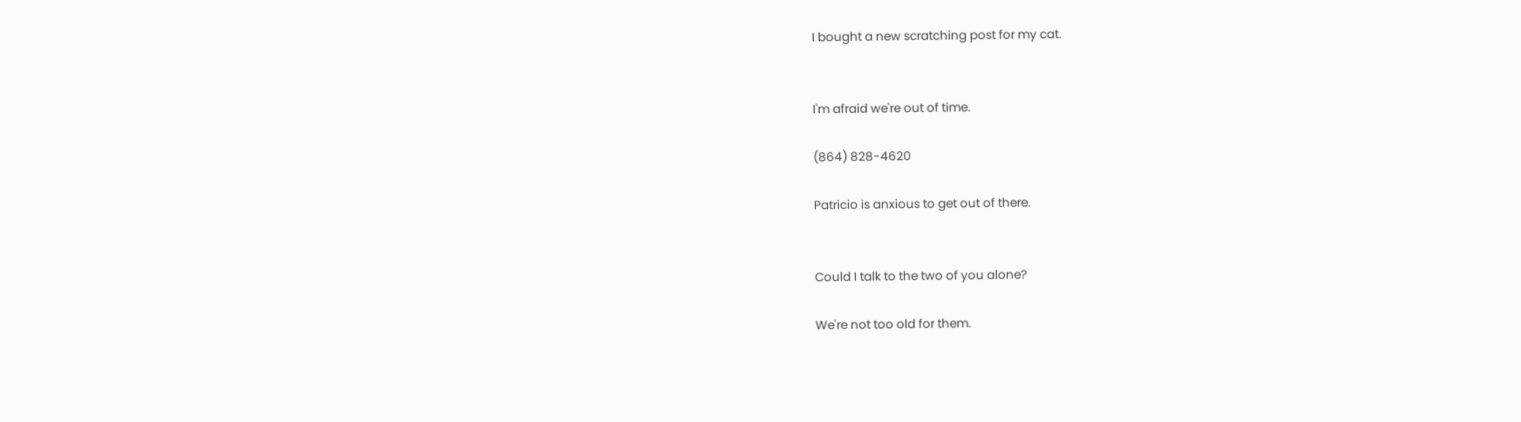I bought a new scratching post for my cat.


I'm afraid we're out of time.

(864) 828-4620

Patricio is anxious to get out of there.


Could I talk to the two of you alone?

We're not too old for them.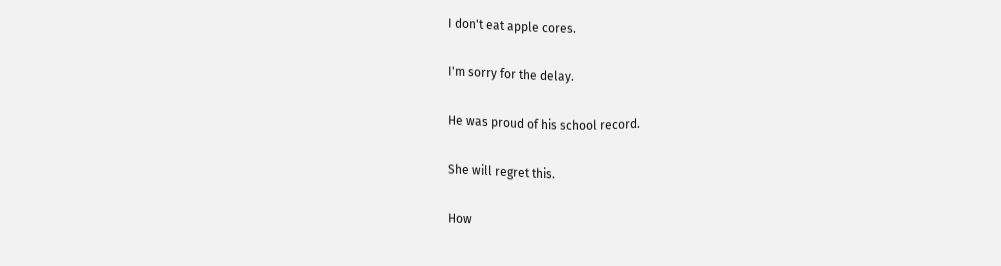I don't eat apple cores.

I'm sorry for the delay.

He was proud of his school record.

She will regret this.

How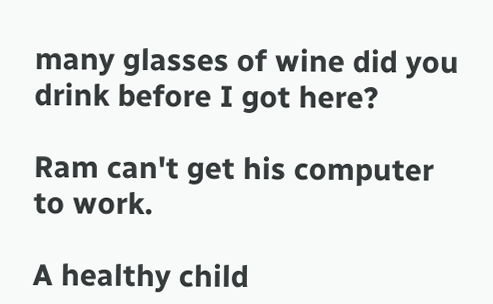many glasses of wine did you drink before I got here?

Ram can't get his computer to work.

A healthy child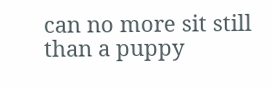can no more sit still than a puppy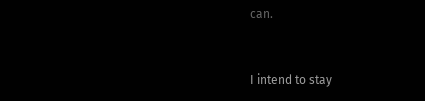can.


I intend to stay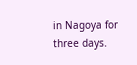in Nagoya for three days.